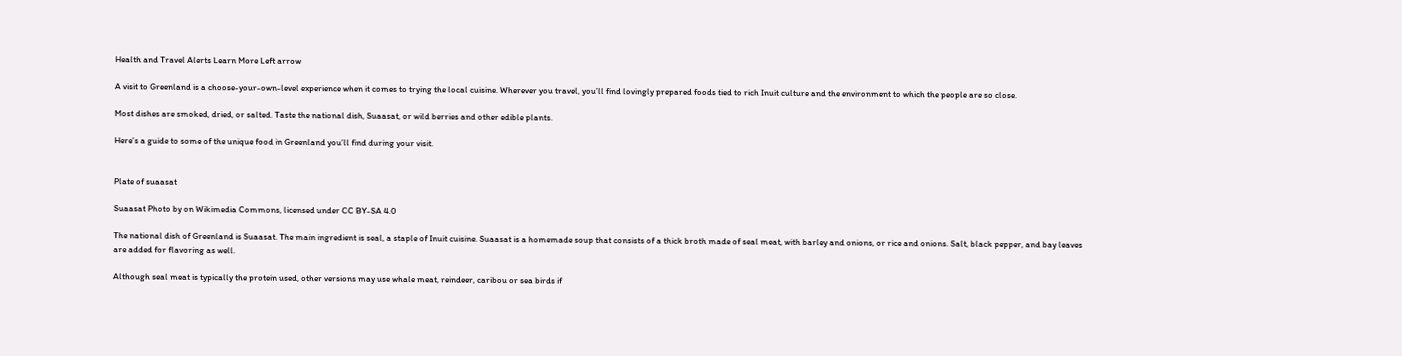Health and Travel Alerts Learn More Left arrow

A visit to Greenland is a choose-your-own-level experience when it comes to trying the local cuisine. Wherever you travel, you’ll find lovingly prepared foods tied to rich Inuit culture and the environment to which the people are so close.

Most dishes are smoked, dried, or salted. Taste the national dish, Suaasat, or wild berries and other edible plants.

Here’s a guide to some of the unique food in Greenland you’ll find during your visit.


Plate of suaasat

Suaasat Photo by on Wikimedia Commons, licensed under CC BY-SA 4.0

The national dish of Greenland is Suaasat. The main ingredient is seal, a staple of Inuit cuisine. Suaasat is a homemade soup that consists of a thick broth made of seal meat, with barley and onions, or rice and onions. Salt, black pepper, and bay leaves are added for flavoring as well.

Although seal meat is typically the protein used, other versions may use whale meat, reindeer, caribou or sea birds if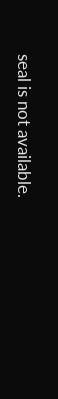seal is not available.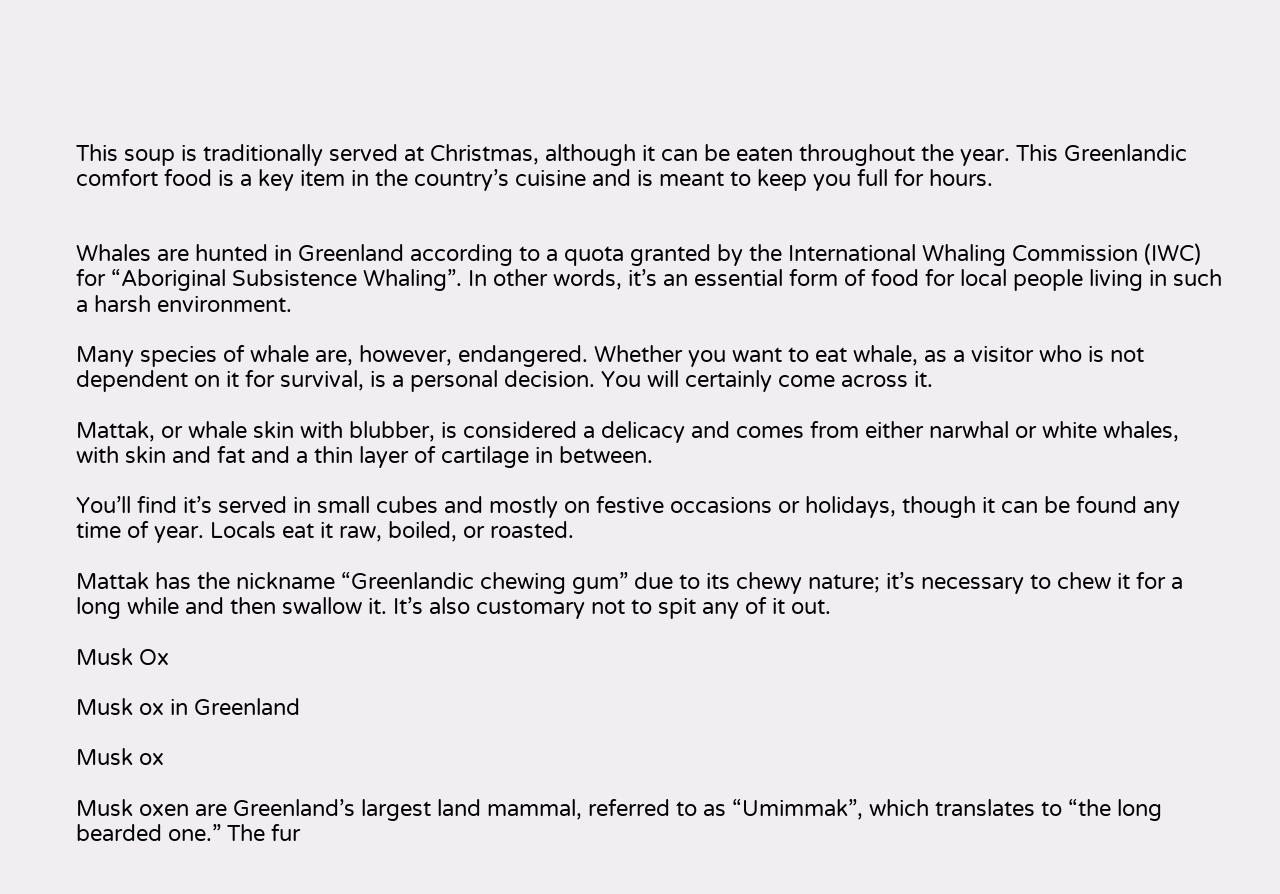This soup is traditionally served at Christmas, although it can be eaten throughout the year. This Greenlandic comfort food is a key item in the country’s cuisine and is meant to keep you full for hours.


Whales are hunted in Greenland according to a quota granted by the International Whaling Commission (IWC) for “Aboriginal Subsistence Whaling”. In other words, it’s an essential form of food for local people living in such a harsh environment.

Many species of whale are, however, endangered. Whether you want to eat whale, as a visitor who is not dependent on it for survival, is a personal decision. You will certainly come across it.

Mattak, or whale skin with blubber, is considered a delicacy and comes from either narwhal or white whales, with skin and fat and a thin layer of cartilage in between.

You’ll find it’s served in small cubes and mostly on festive occasions or holidays, though it can be found any time of year. Locals eat it raw, boiled, or roasted.

Mattak has the nickname “Greenlandic chewing gum” due to its chewy nature; it’s necessary to chew it for a long while and then swallow it. It’s also customary not to spit any of it out.

Musk Ox

Musk ox in Greenland

Musk ox

Musk oxen are Greenland’s largest land mammal, referred to as “Umimmak”, which translates to “the long bearded one.” The fur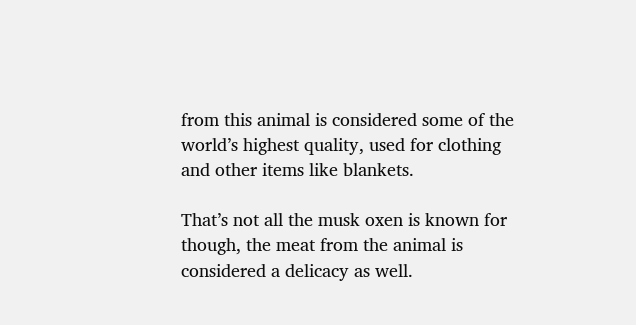from this animal is considered some of the world’s highest quality, used for clothing and other items like blankets.

That’s not all the musk oxen is known for though, the meat from the animal is considered a delicacy as well.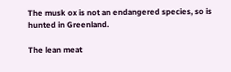The musk ox is not an endangered species, so is hunted in Greenland.

The lean meat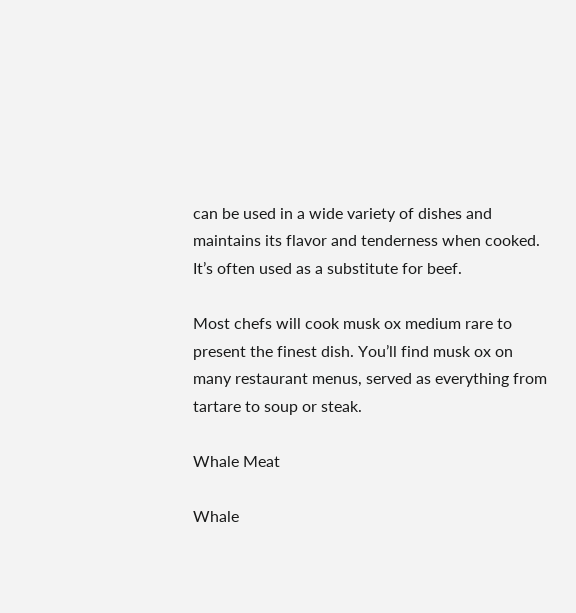can be used in a wide variety of dishes and maintains its flavor and tenderness when cooked. It’s often used as a substitute for beef.

Most chefs will cook musk ox medium rare to present the finest dish. You’ll find musk ox on many restaurant menus, served as everything from tartare to soup or steak.

Whale Meat

Whale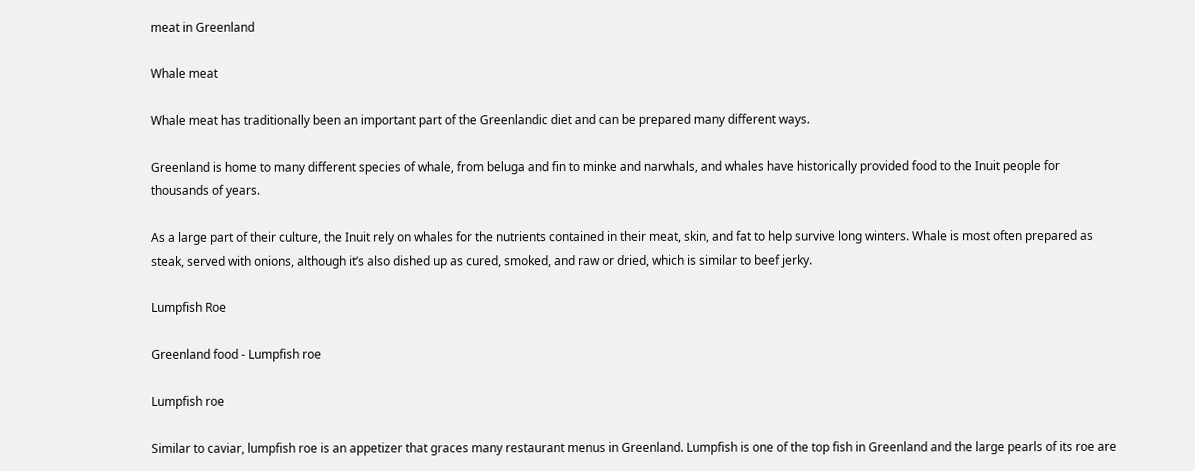meat in Greenland

Whale meat

Whale meat has traditionally been an important part of the Greenlandic diet and can be prepared many different ways.

Greenland is home to many different species of whale, from beluga and fin to minke and narwhals, and whales have historically provided food to the Inuit people for thousands of years.

As a large part of their culture, the Inuit rely on whales for the nutrients contained in their meat, skin, and fat to help survive long winters. Whale is most often prepared as steak, served with onions, although it’s also dished up as cured, smoked, and raw or dried, which is similar to beef jerky.

Lumpfish Roe

Greenland food - Lumpfish roe

Lumpfish roe

Similar to caviar, lumpfish roe is an appetizer that graces many restaurant menus in Greenland. Lumpfish is one of the top fish in Greenland and the large pearls of its roe are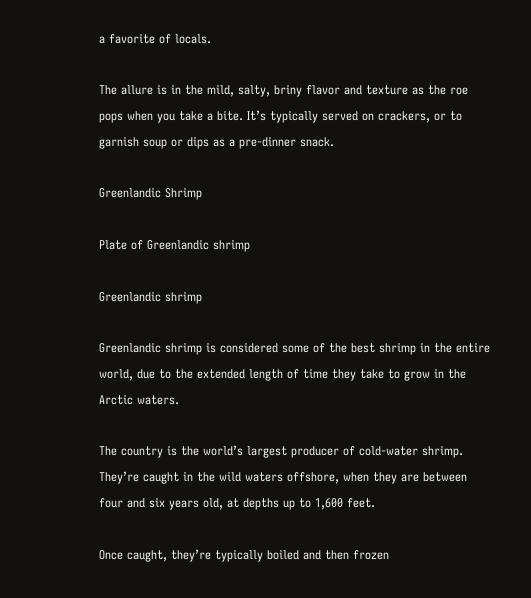a favorite of locals.

The allure is in the mild, salty, briny flavor and texture as the roe pops when you take a bite. It’s typically served on crackers, or to garnish soup or dips as a pre-dinner snack.

Greenlandic Shrimp

Plate of Greenlandic shrimp

Greenlandic shrimp

Greenlandic shrimp is considered some of the best shrimp in the entire world, due to the extended length of time they take to grow in the Arctic waters.

The country is the world’s largest producer of cold-water shrimp. They’re caught in the wild waters offshore, when they are between four and six years old, at depths up to 1,600 feet.

Once caught, they’re typically boiled and then frozen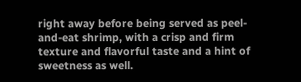right away before being served as peel-and-eat shrimp, with a crisp and firm texture and flavorful taste and a hint of sweetness as well.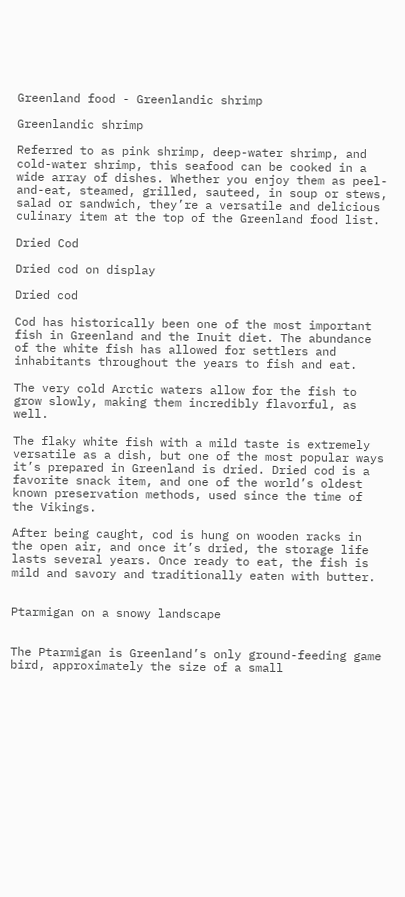Greenland food - Greenlandic shrimp

Greenlandic shrimp

Referred to as pink shrimp, deep-water shrimp, and cold-water shrimp, this seafood can be cooked in a wide array of dishes. Whether you enjoy them as peel-and-eat, steamed, grilled, sauteed, in soup or stews, salad or sandwich, they’re a versatile and delicious culinary item at the top of the Greenland food list.

Dried Cod

Dried cod on display

Dried cod

Cod has historically been one of the most important fish in Greenland and the Inuit diet. The abundance of the white fish has allowed for settlers and inhabitants throughout the years to fish and eat.

The very cold Arctic waters allow for the fish to grow slowly, making them incredibly flavorful, as well.

The flaky white fish with a mild taste is extremely versatile as a dish, but one of the most popular ways it’s prepared in Greenland is dried. Dried cod is a favorite snack item, and one of the world’s oldest known preservation methods, used since the time of the Vikings.

After being caught, cod is hung on wooden racks in the open air, and once it’s dried, the storage life lasts several years. Once ready to eat, the fish is mild and savory and traditionally eaten with butter.


Ptarmigan on a snowy landscape


The Ptarmigan is Greenland’s only ground-feeding game bird, approximately the size of a small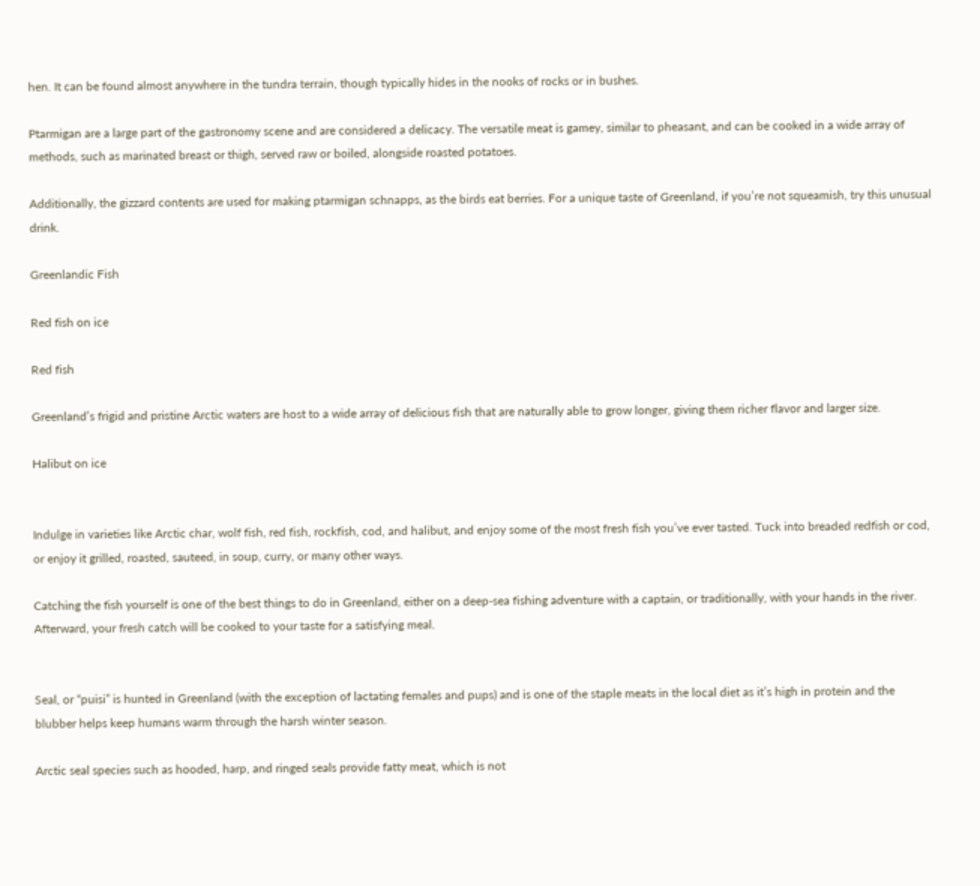hen. It can be found almost anywhere in the tundra terrain, though typically hides in the nooks of rocks or in bushes.

Ptarmigan are a large part of the gastronomy scene and are considered a delicacy. The versatile meat is gamey, similar to pheasant, and can be cooked in a wide array of methods, such as marinated breast or thigh, served raw or boiled, alongside roasted potatoes.

Additionally, the gizzard contents are used for making ptarmigan schnapps, as the birds eat berries. For a unique taste of Greenland, if you’re not squeamish, try this unusual drink.

Greenlandic Fish

Red fish on ice

Red fish

Greenland’s frigid and pristine Arctic waters are host to a wide array of delicious fish that are naturally able to grow longer, giving them richer flavor and larger size.

Halibut on ice


Indulge in varieties like Arctic char, wolf fish, red fish, rockfish, cod, and halibut, and enjoy some of the most fresh fish you’ve ever tasted. Tuck into breaded redfish or cod, or enjoy it grilled, roasted, sauteed, in soup, curry, or many other ways.

Catching the fish yourself is one of the best things to do in Greenland, either on a deep-sea fishing adventure with a captain, or traditionally, with your hands in the river. Afterward, your fresh catch will be cooked to your taste for a satisfying meal.


Seal, or “puisi” is hunted in Greenland (with the exception of lactating females and pups) and is one of the staple meats in the local diet as it’s high in protein and the blubber helps keep humans warm through the harsh winter season.

Arctic seal species such as hooded, harp, and ringed seals provide fatty meat, which is not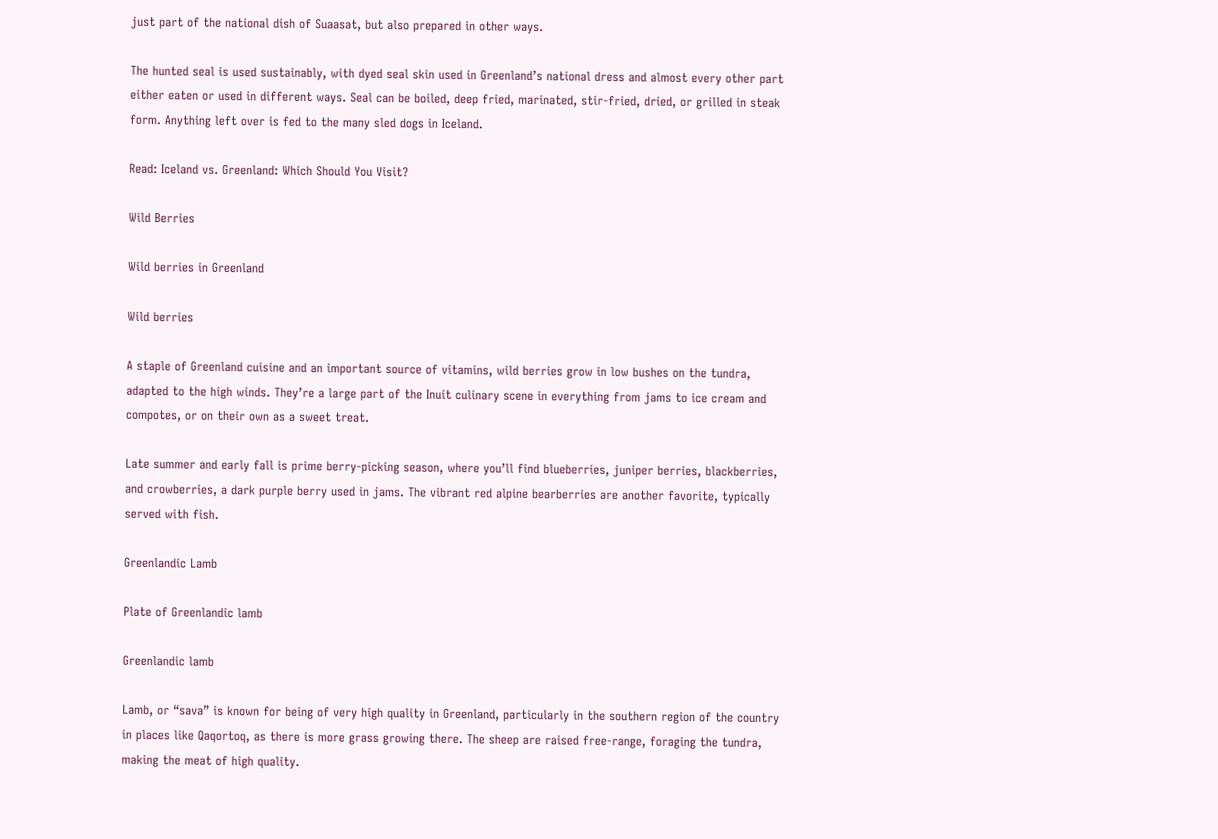just part of the national dish of Suaasat, but also prepared in other ways.

The hunted seal is used sustainably, with dyed seal skin used in Greenland’s national dress and almost every other part either eaten or used in different ways. Seal can be boiled, deep fried, marinated, stir-fried, dried, or grilled in steak form. Anything left over is fed to the many sled dogs in Iceland.

Read: Iceland vs. Greenland: Which Should You Visit?

Wild Berries

Wild berries in Greenland

Wild berries

A staple of Greenland cuisine and an important source of vitamins, wild berries grow in low bushes on the tundra, adapted to the high winds. They’re a large part of the Inuit culinary scene in everything from jams to ice cream and compotes, or on their own as a sweet treat.

Late summer and early fall is prime berry-picking season, where you’ll find blueberries, juniper berries, blackberries, and crowberries, a dark purple berry used in jams. The vibrant red alpine bearberries are another favorite, typically served with fish.

Greenlandic Lamb

Plate of Greenlandic lamb

Greenlandic lamb

Lamb, or “sava” is known for being of very high quality in Greenland, particularly in the southern region of the country in places like Qaqortoq, as there is more grass growing there. The sheep are raised free-range, foraging the tundra, making the meat of high quality.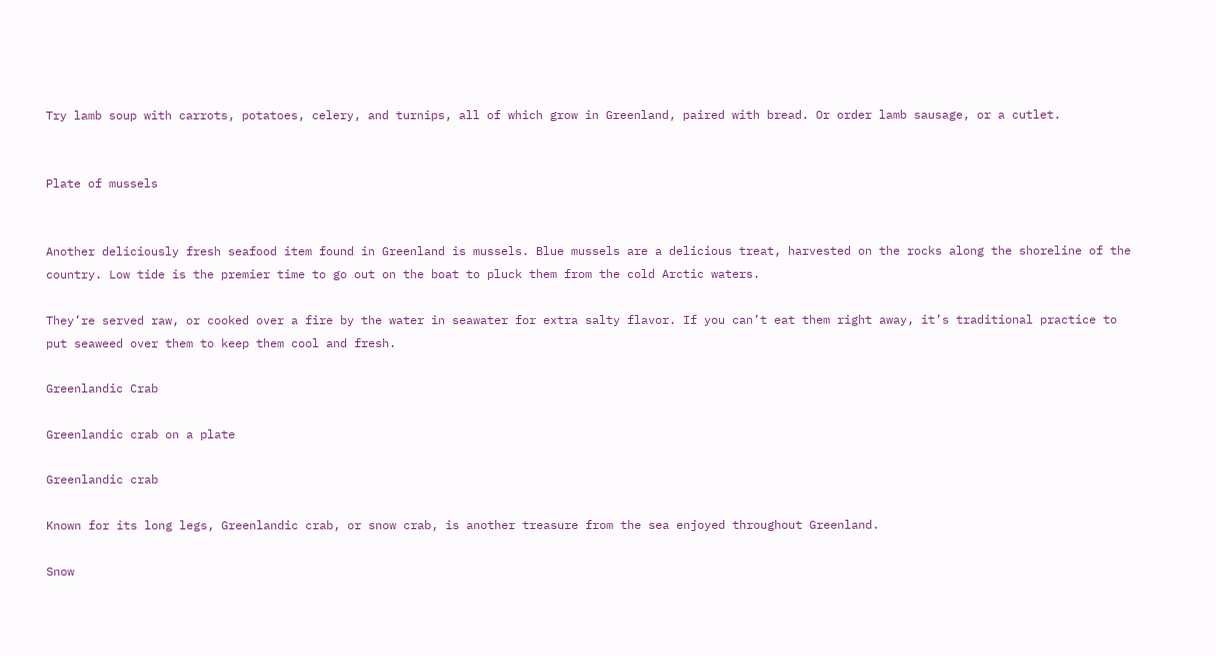Try lamb soup with carrots, potatoes, celery, and turnips, all of which grow in Greenland, paired with bread. Or order lamb sausage, or a cutlet.


Plate of mussels


Another deliciously fresh seafood item found in Greenland is mussels. Blue mussels are a delicious treat, harvested on the rocks along the shoreline of the country. Low tide is the premier time to go out on the boat to pluck them from the cold Arctic waters.

They’re served raw, or cooked over a fire by the water in seawater for extra salty flavor. If you can’t eat them right away, it’s traditional practice to put seaweed over them to keep them cool and fresh.

Greenlandic Crab

Greenlandic crab on a plate

Greenlandic crab

Known for its long legs, Greenlandic crab, or snow crab, is another treasure from the sea enjoyed throughout Greenland.

Snow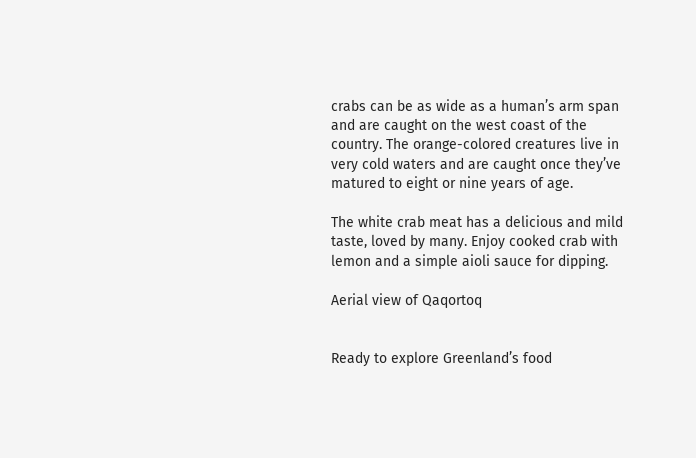crabs can be as wide as a human’s arm span and are caught on the west coast of the country. The orange-colored creatures live in very cold waters and are caught once they’ve matured to eight or nine years of age.

The white crab meat has a delicious and mild taste, loved by many. Enjoy cooked crab with lemon and a simple aioli sauce for dipping.

Aerial view of Qaqortoq


Ready to explore Greenland’s food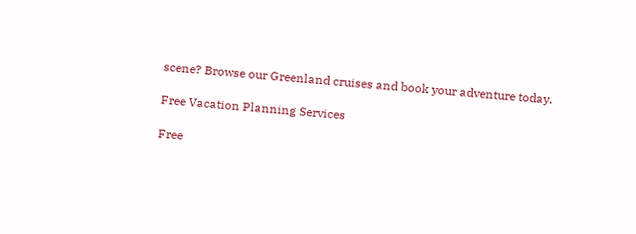scene? Browse our Greenland cruises and book your adventure today.

Free Vacation Planning Services

Free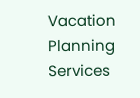Vacation Planning Services